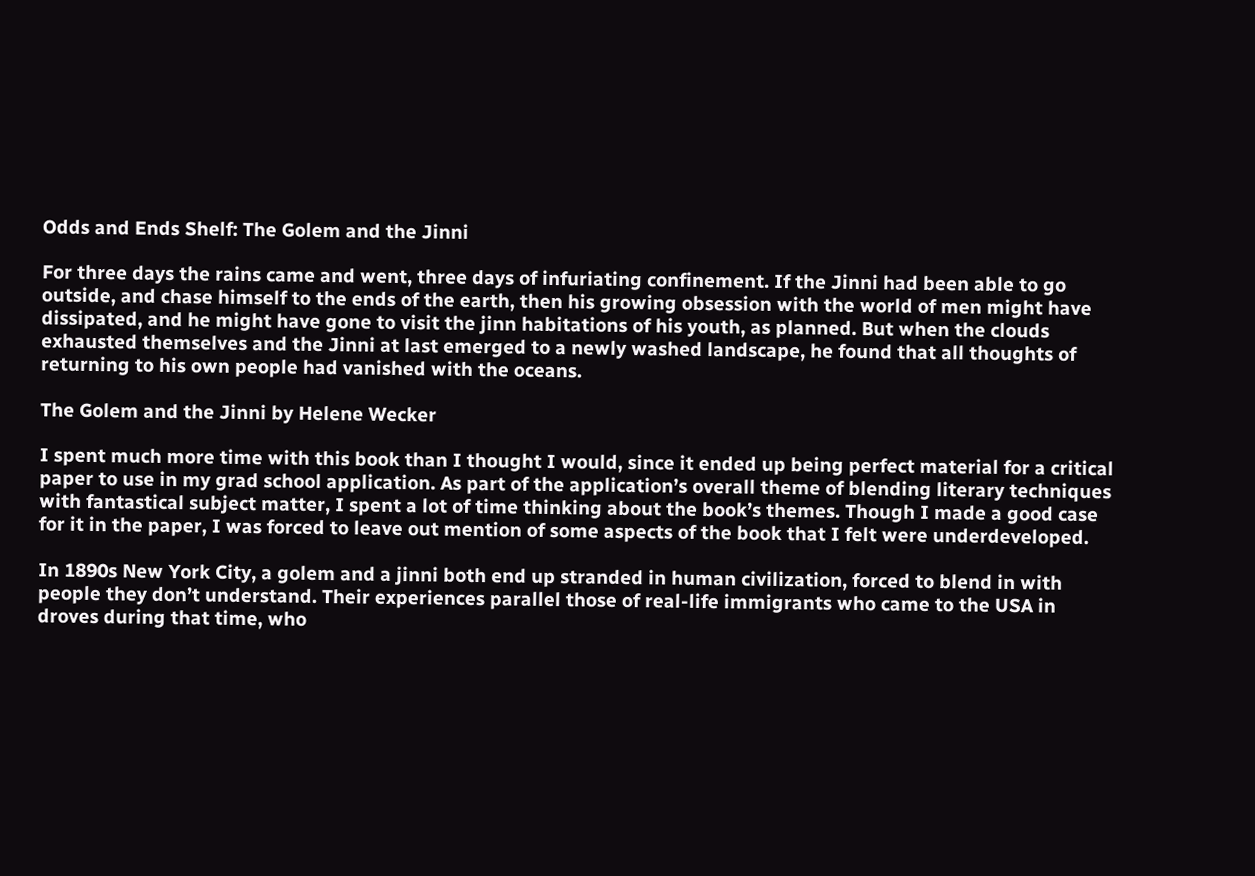Odds and Ends Shelf: The Golem and the Jinni

For three days the rains came and went, three days of infuriating confinement. If the Jinni had been able to go outside, and chase himself to the ends of the earth, then his growing obsession with the world of men might have dissipated, and he might have gone to visit the jinn habitations of his youth, as planned. But when the clouds exhausted themselves and the Jinni at last emerged to a newly washed landscape, he found that all thoughts of returning to his own people had vanished with the oceans.

The Golem and the Jinni by Helene Wecker

I spent much more time with this book than I thought I would, since it ended up being perfect material for a critical paper to use in my grad school application. As part of the application’s overall theme of blending literary techniques with fantastical subject matter, I spent a lot of time thinking about the book’s themes. Though I made a good case for it in the paper, I was forced to leave out mention of some aspects of the book that I felt were underdeveloped.

In 1890s New York City, a golem and a jinni both end up stranded in human civilization, forced to blend in with people they don’t understand. Their experiences parallel those of real-life immigrants who came to the USA in droves during that time, who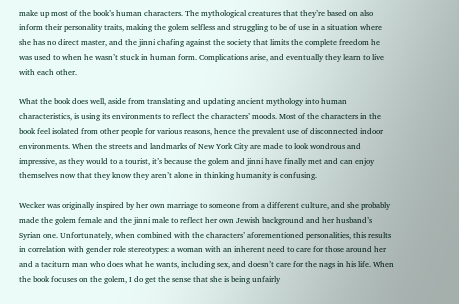make up most of the book’s human characters. The mythological creatures that they’re based on also inform their personality traits, making the golem selfless and struggling to be of use in a situation where she has no direct master, and the jinni chafing against the society that limits the complete freedom he was used to when he wasn’t stuck in human form. Complications arise, and eventually they learn to live with each other.

What the book does well, aside from translating and updating ancient mythology into human characteristics, is using its environments to reflect the characters’ moods. Most of the characters in the book feel isolated from other people for various reasons, hence the prevalent use of disconnected indoor environments. When the streets and landmarks of New York City are made to look wondrous and impressive, as they would to a tourist, it’s because the golem and jinni have finally met and can enjoy themselves now that they know they aren’t alone in thinking humanity is confusing.

Wecker was originally inspired by her own marriage to someone from a different culture, and she probably made the golem female and the jinni male to reflect her own Jewish background and her husband’s Syrian one. Unfortunately, when combined with the characters’ aforementioned personalities, this results in correlation with gender role stereotypes: a woman with an inherent need to care for those around her and a taciturn man who does what he wants, including sex, and doesn’t care for the nags in his life. When the book focuses on the golem, I do get the sense that she is being unfairly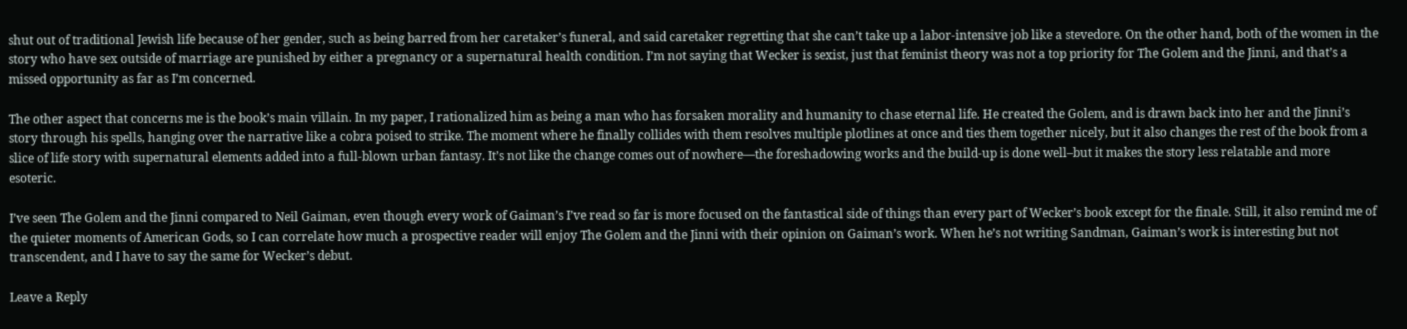shut out of traditional Jewish life because of her gender, such as being barred from her caretaker’s funeral, and said caretaker regretting that she can’t take up a labor-intensive job like a stevedore. On the other hand, both of the women in the story who have sex outside of marriage are punished by either a pregnancy or a supernatural health condition. I’m not saying that Wecker is sexist, just that feminist theory was not a top priority for The Golem and the Jinni, and that’s a missed opportunity as far as I’m concerned.

The other aspect that concerns me is the book’s main villain. In my paper, I rationalized him as being a man who has forsaken morality and humanity to chase eternal life. He created the Golem, and is drawn back into her and the Jinni’s story through his spells, hanging over the narrative like a cobra poised to strike. The moment where he finally collides with them resolves multiple plotlines at once and ties them together nicely, but it also changes the rest of the book from a slice of life story with supernatural elements added into a full-blown urban fantasy. It’s not like the change comes out of nowhere—the foreshadowing works and the build-up is done well–but it makes the story less relatable and more esoteric.

I’ve seen The Golem and the Jinni compared to Neil Gaiman, even though every work of Gaiman’s I’ve read so far is more focused on the fantastical side of things than every part of Wecker’s book except for the finale. Still, it also remind me of the quieter moments of American Gods, so I can correlate how much a prospective reader will enjoy The Golem and the Jinni with their opinion on Gaiman’s work. When he’s not writing Sandman, Gaiman’s work is interesting but not transcendent, and I have to say the same for Wecker’s debut.

Leave a Reply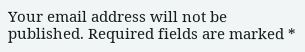Your email address will not be published. Required fields are marked *